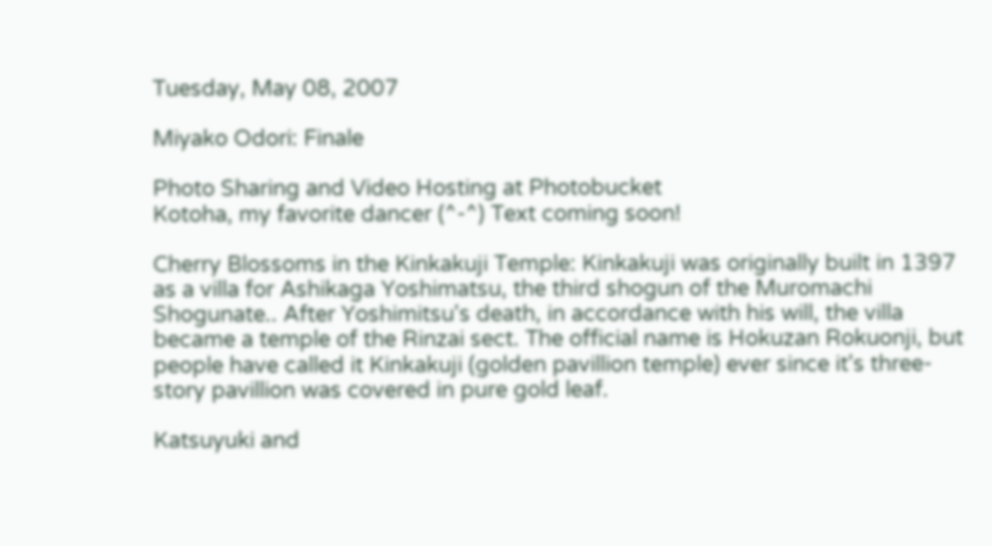Tuesday, May 08, 2007

Miyako Odori: Finale

Photo Sharing and Video Hosting at Photobucket
Kotoha, my favorite dancer (^-^) Text coming soon!

Cherry Blossoms in the Kinkakuji Temple: Kinkakuji was originally built in 1397 as a villa for Ashikaga Yoshimatsu, the third shogun of the Muromachi Shogunate.. After Yoshimitsu's death, in accordance with his will, the villa became a temple of the Rinzai sect. The official name is Hokuzan Rokuonji, but people have called it Kinkakuji (golden pavillion temple) ever since it's three-story pavillion was covered in pure gold leaf.

Katsuyuki and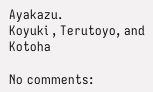Ayakazu.
Koyuki , Terutoyo, and Kotoha

No comments: